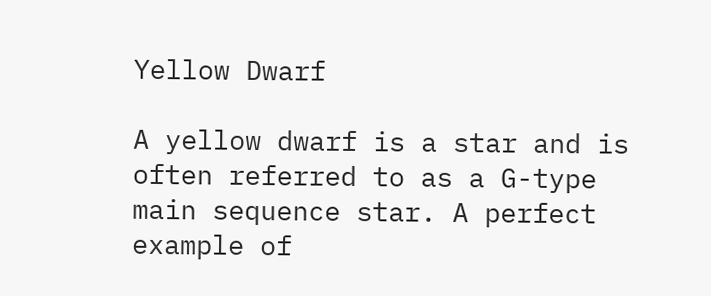Yellow Dwarf

A yellow dwarf is a star and is often referred to as a G-type main sequence star. A perfect example of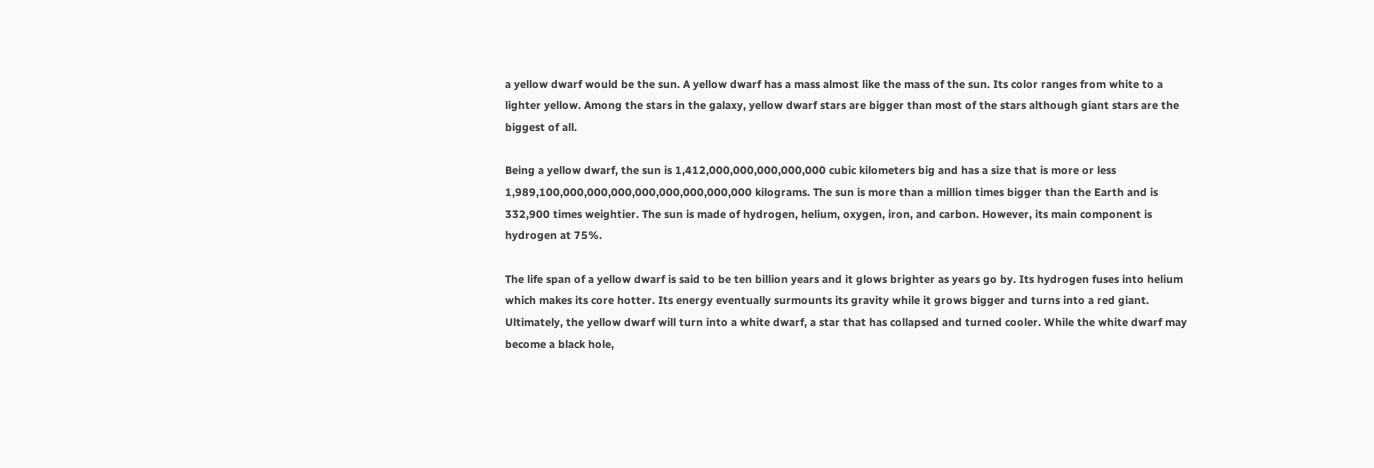a yellow dwarf would be the sun. A yellow dwarf has a mass almost like the mass of the sun. Its color ranges from white to a lighter yellow. Among the stars in the galaxy, yellow dwarf stars are bigger than most of the stars although giant stars are the biggest of all.

Being a yellow dwarf, the sun is 1,412,000,000,000,000,000 cubic kilometers big and has a size that is more or less 1,989,100,000,000,000,000,000,000,000,000 kilograms. The sun is more than a million times bigger than the Earth and is 332,900 times weightier. The sun is made of hydrogen, helium, oxygen, iron, and carbon. However, its main component is hydrogen at 75%.

The life span of a yellow dwarf is said to be ten billion years and it glows brighter as years go by. Its hydrogen fuses into helium which makes its core hotter. Its energy eventually surmounts its gravity while it grows bigger and turns into a red giant. Ultimately, the yellow dwarf will turn into a white dwarf, a star that has collapsed and turned cooler. While the white dwarf may become a black hole,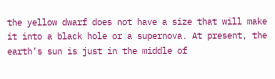the yellow dwarf does not have a size that will make it into a black hole or a supernova. At present, the earth’s sun is just in the middle of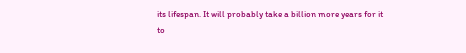its lifespan. It will probably take a billion more years for it to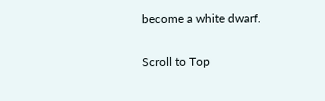become a white dwarf.

Scroll to Top